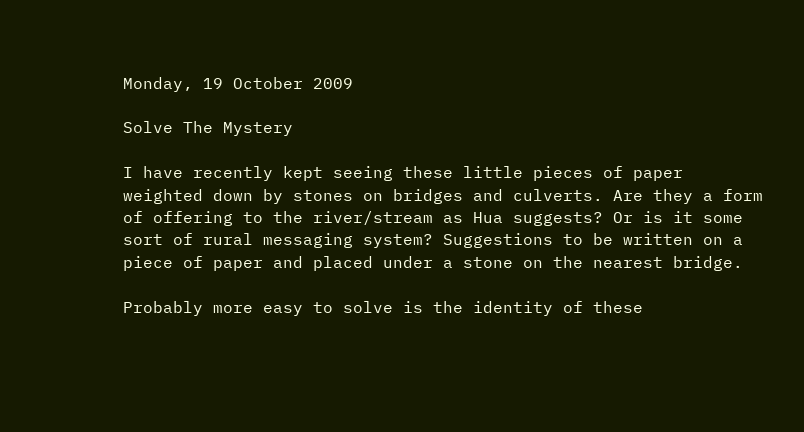Monday, 19 October 2009

Solve The Mystery

I have recently kept seeing these little pieces of paper weighted down by stones on bridges and culverts. Are they a form of offering to the river/stream as Hua suggests? Or is it some sort of rural messaging system? Suggestions to be written on a piece of paper and placed under a stone on the nearest bridge.

Probably more easy to solve is the identity of these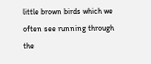little brown birds which we often see running through the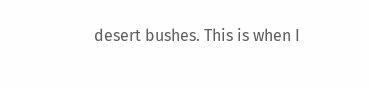desert bushes. This is when I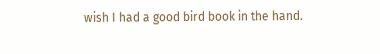wish I had a good bird book in the hand.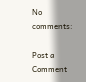No comments:

Post a Comment